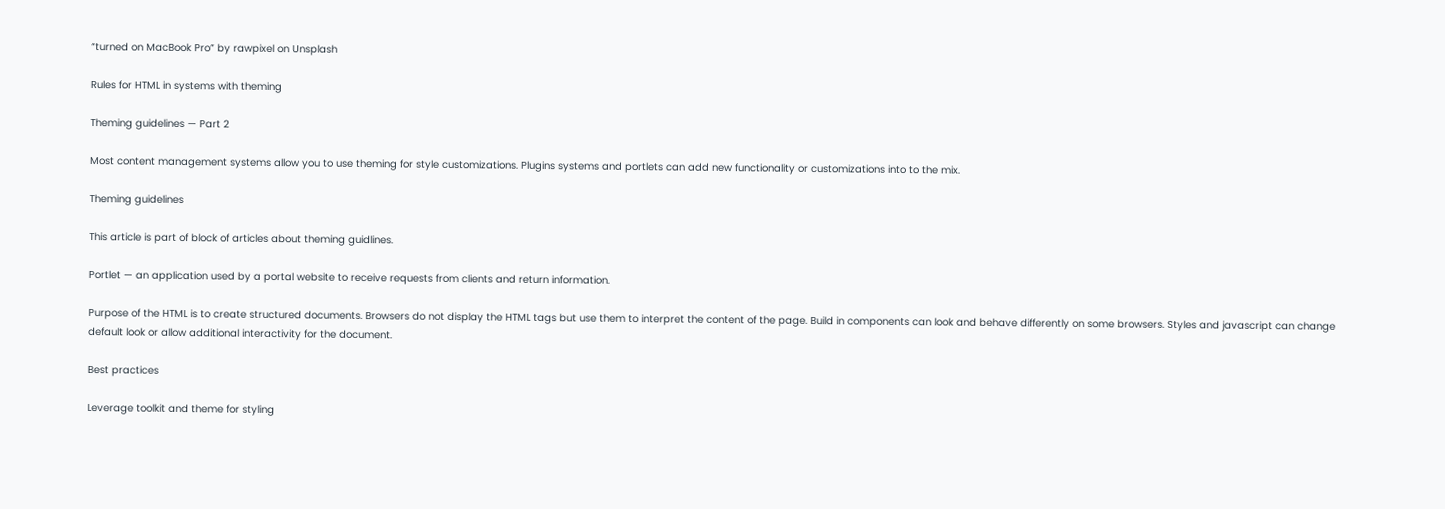“turned on MacBook Pro” by rawpixel on Unsplash

Rules for HTML in systems with theming

Theming guidelines — Part 2

Most content management systems allow you to use theming for style customizations. Plugins systems and portlets can add new functionality or customizations into to the mix.

Theming guidelines

This article is part of block of articles about theming guidlines.

Portlet — an application used by a portal website to receive requests from clients and return information.

Purpose of the HTML is to create structured documents. Browsers do not display the HTML tags but use them to interpret the content of the page. Build in components can look and behave differently on some browsers. Styles and javascript can change default look or allow additional interactivity for the document.

Best practices

Leverage toolkit and theme for styling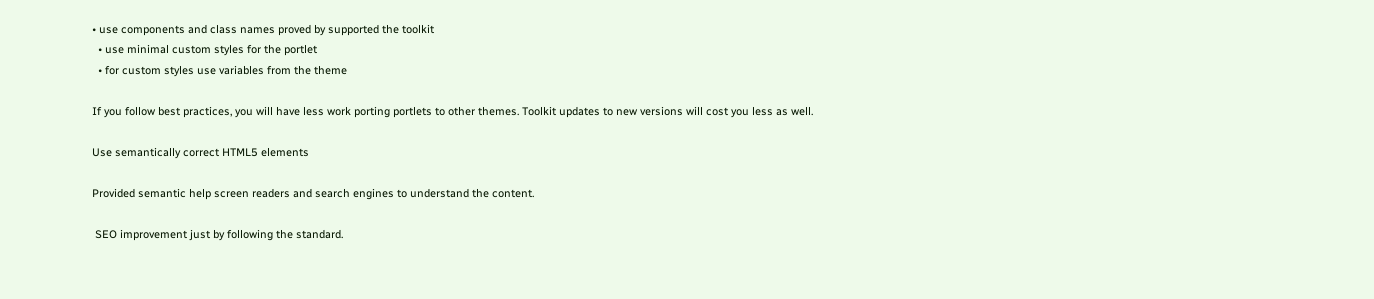• use components and class names proved by supported the toolkit
  • use minimal custom styles for the portlet
  • for custom styles use variables from the theme

If you follow best practices, you will have less work porting portlets to other themes. Toolkit updates to new versions will cost you less as well.

Use semantically correct HTML5 elements

Provided semantic help screen readers and search engines to understand the content.

 SEO improvement just by following the standard.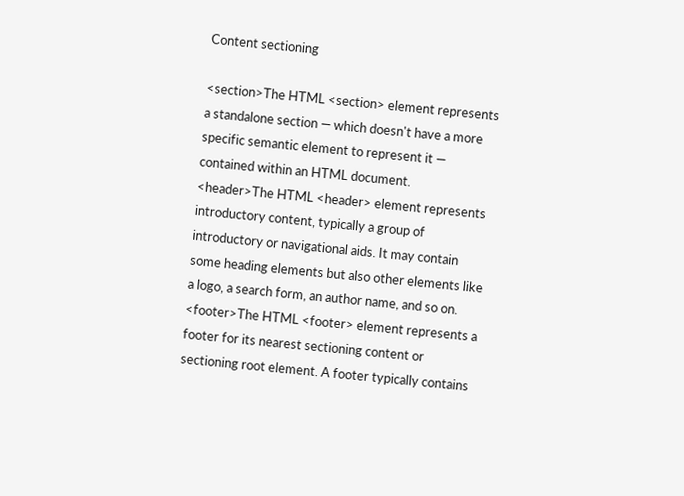Content sectioning

<section>The HTML <section> element represents a standalone section — which doesn't have a more specific semantic element to represent it — contained within an HTML document.
<header>The HTML <header> element represents introductory content, typically a group of introductory or navigational aids. It may contain some heading elements but also other elements like a logo, a search form, an author name, and so on.
<footer>The HTML <footer> element represents a footer for its nearest sectioning content or sectioning root element. A footer typically contains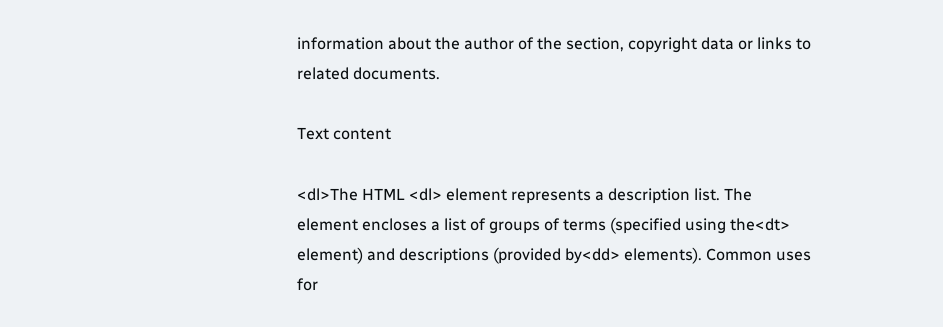information about the author of the section, copyright data or links to related documents.

Text content

<dl>The HTML <dl> element represents a description list. The element encloses a list of groups of terms (specified using the<dt> element) and descriptions (provided by<dd> elements). Common uses for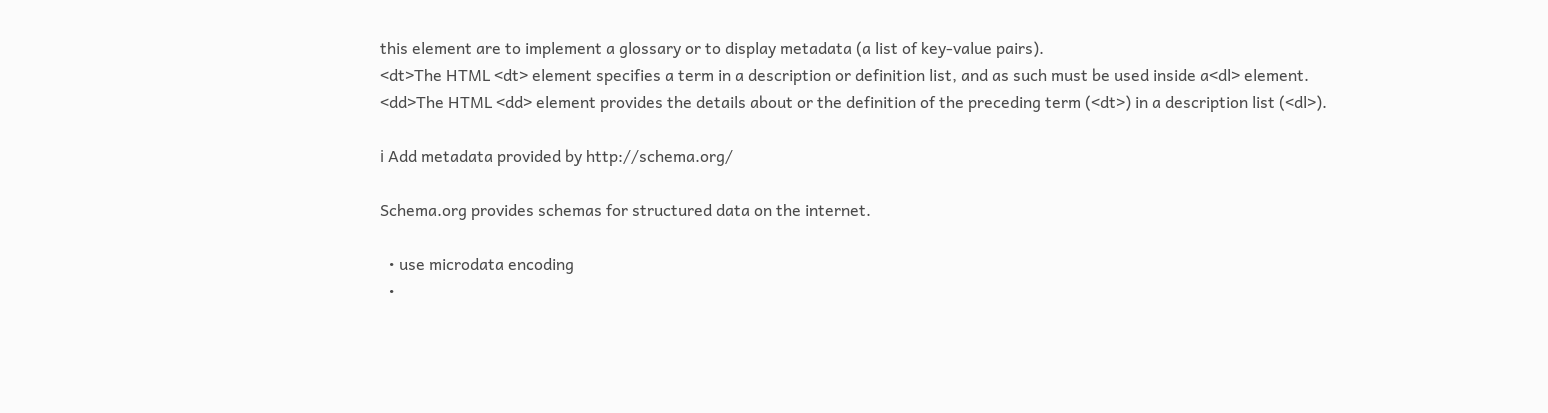this element are to implement a glossary or to display metadata (a list of key-value pairs).
<dt>The HTML <dt> element specifies a term in a description or definition list, and as such must be used inside a<dl> element.
<dd>The HTML <dd> element provides the details about or the definition of the preceding term (<dt>) in a description list (<dl>).

ℹ Add metadata provided by http://schema.org/

Schema.org provides schemas for structured data on the internet.

  • use microdata encoding
  •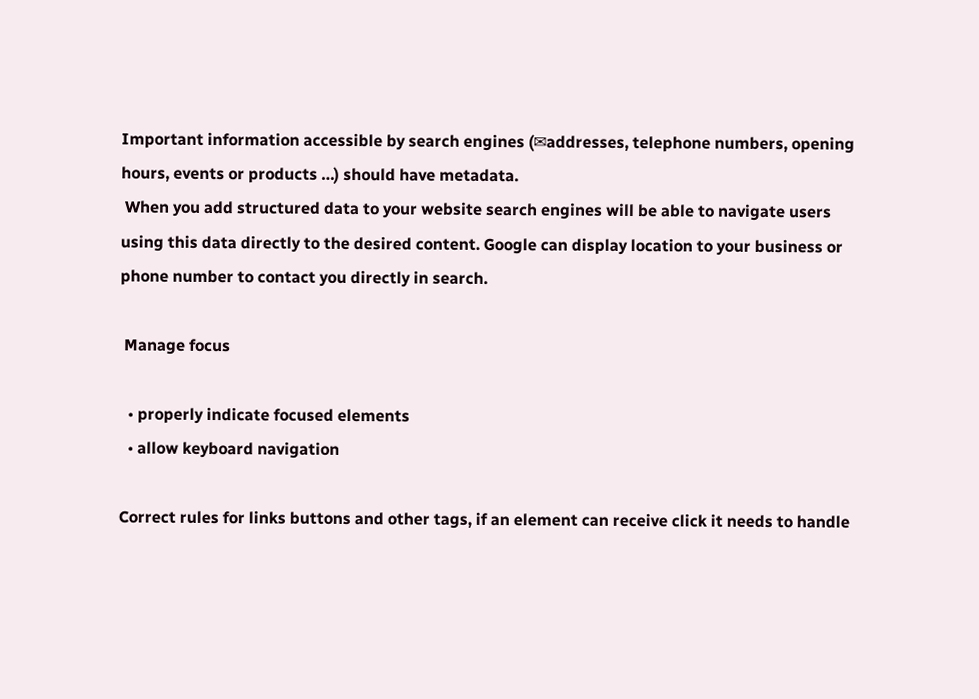Important information accessible by search engines (✉addresses, telephone numbers, opening hours, events or products …) should have metadata.
 When you add structured data to your website search engines will be able to navigate users using this data directly to the desired content. Google can display location to your business or phone number to contact you directly in search.

 Manage focus

  • properly indicate focused elements
  • allow keyboard navigation

Correct rules for links buttons and other tags, if an element can receive click it needs to handle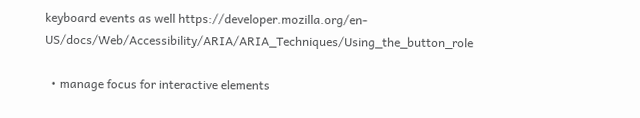keyboard events as well https://developer.mozilla.org/en-US/docs/Web/Accessibility/ARIA/ARIA_Techniques/Using_the_button_role

  • manage focus for interactive elements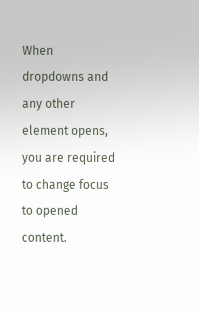When dropdowns and any other element opens, you are required to change focus to opened content.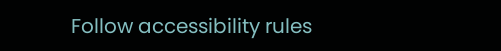Follow accessibility rules